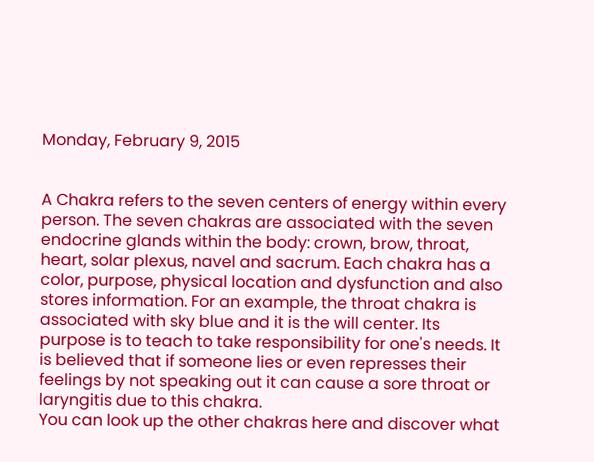Monday, February 9, 2015


A Chakra refers to the seven centers of energy within every person. The seven chakras are associated with the seven endocrine glands within the body: crown, brow, throat, heart, solar plexus, navel and sacrum. Each chakra has a color, purpose, physical location and dysfunction and also stores information. For an example, the throat chakra is associated with sky blue and it is the will center. Its purpose is to teach to take responsibility for one's needs. It is believed that if someone lies or even represses their feelings by not speaking out it can cause a sore throat or laryngitis due to this chakra.
You can look up the other chakras here and discover what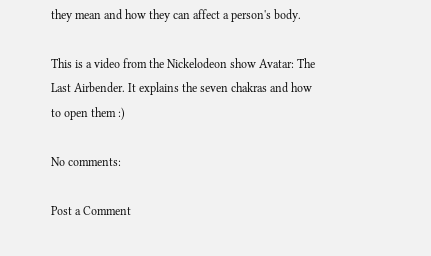they mean and how they can affect a person's body.

This is a video from the Nickelodeon show Avatar: The Last Airbender. It explains the seven chakras and how to open them :)

No comments:

Post a Comment